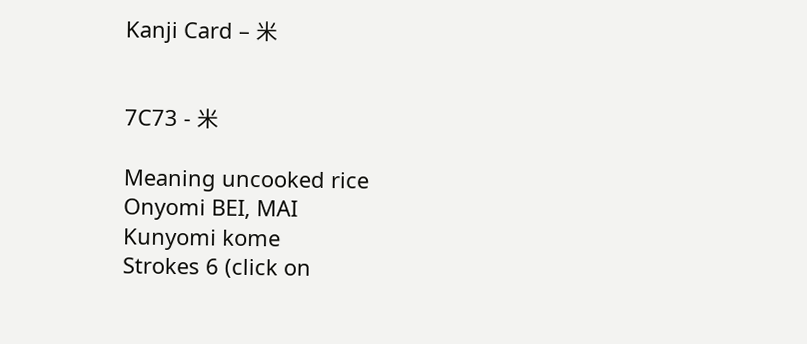Kanji Card – 米


7C73 - 米

Meaning uncooked rice
Onyomi BEI, MAI
Kunyomi kome
Strokes 6 (click on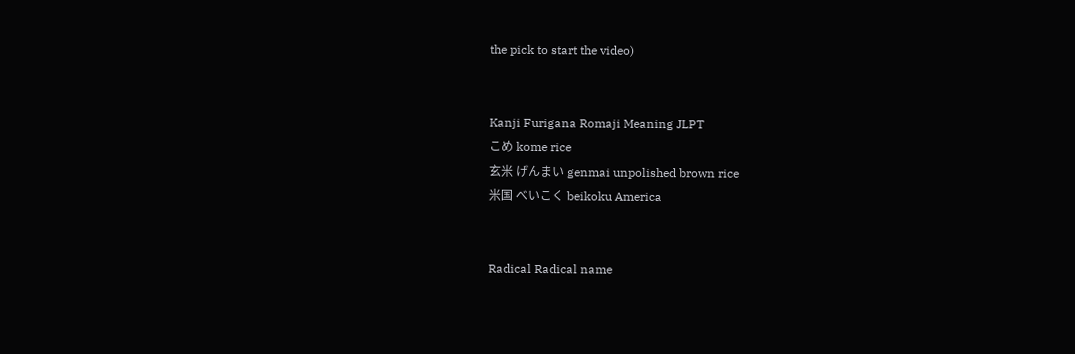the pick to start the video)


Kanji Furigana Romaji Meaning JLPT
こめ kome rice
玄米 げんまい genmai unpolished brown rice
米国 べいこく beikoku America


Radical Radical name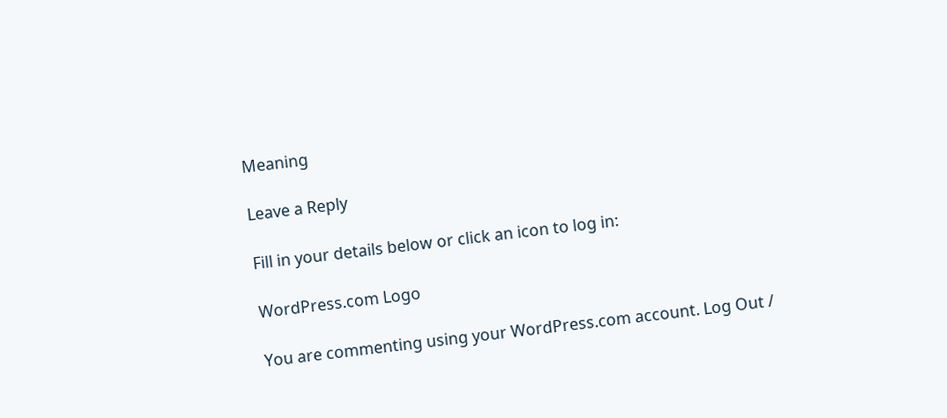Meaning

Leave a Reply

Fill in your details below or click an icon to log in:

WordPress.com Logo

You are commenting using your WordPress.com account. Log Out /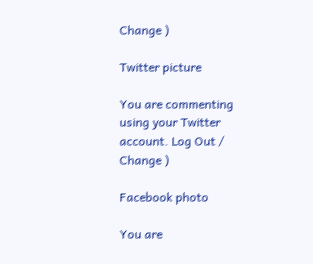Change )

Twitter picture

You are commenting using your Twitter account. Log Out /  Change )

Facebook photo

You are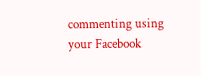commenting using your Facebook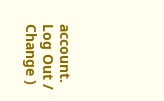account. Log Out /  Change )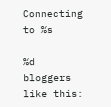Connecting to %s

%d bloggers like this: